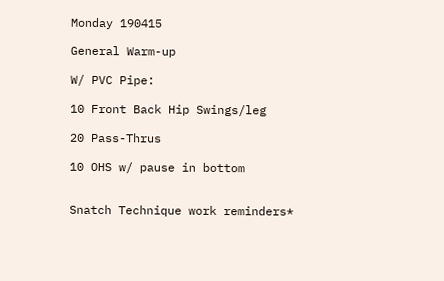Monday 190415

General Warm-up

W/ PVC Pipe:

10 Front Back Hip Swings/leg

20 Pass-Thrus

10 OHS w/ pause in bottom


Snatch Technique work reminders*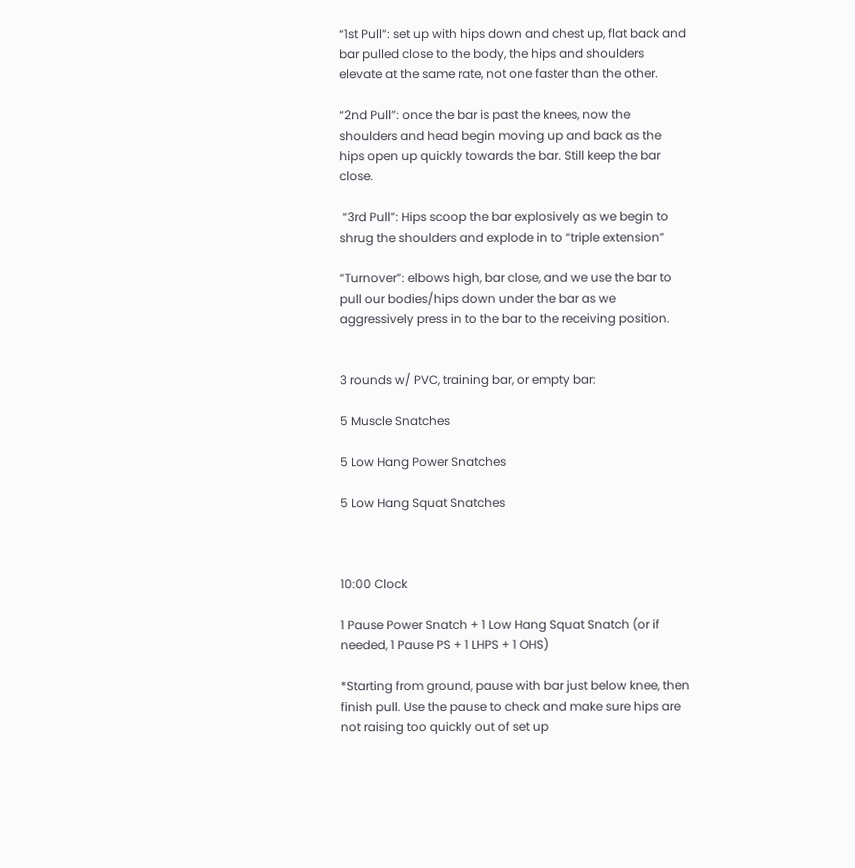“1st Pull”: set up with hips down and chest up, flat back and bar pulled close to the body, the hips and shoulders elevate at the same rate, not one faster than the other.

“2nd Pull”: once the bar is past the knees, now the shoulders and head begin moving up and back as the hips open up quickly towards the bar. Still keep the bar close.

 “3rd Pull”: Hips scoop the bar explosively as we begin to shrug the shoulders and explode in to “triple extension”

“Turnover”: elbows high, bar close, and we use the bar to pull our bodies/hips down under the bar as we aggressively press in to the bar to the receiving position.


3 rounds w/ PVC, training bar, or empty bar:

5 Muscle Snatches

5 Low Hang Power Snatches

5 Low Hang Squat Snatches



10:00 Clock

1 Pause Power Snatch + 1 Low Hang Squat Snatch (or if needed, 1 Pause PS + 1 LHPS + 1 OHS)

*Starting from ground, pause with bar just below knee, then finish pull. Use the pause to check and make sure hips are not raising too quickly out of set up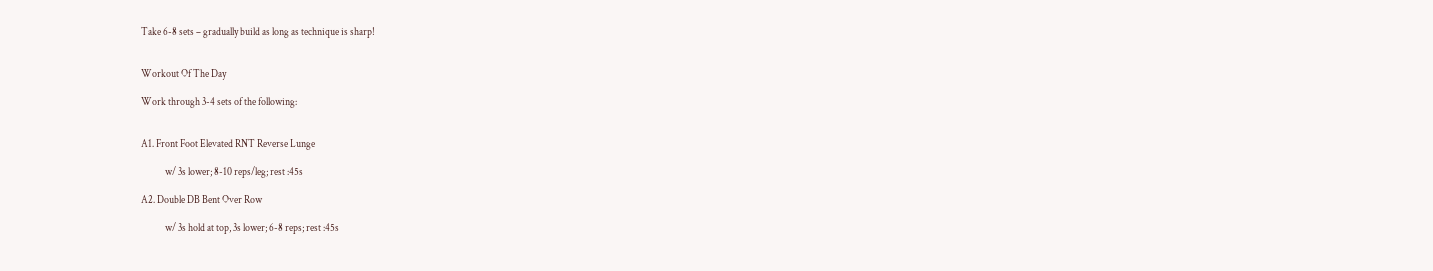Take 6-8 sets – gradually build as long as technique is sharp!


Workout Of The Day

Work through 3-4 sets of the following:


A1. Front Foot Elevated RNT Reverse Lunge

            w/ 3s lower; 8-10 reps/leg; rest :45s

A2. Double DB Bent Over Row

            w/ 3s hold at top, 3s lower; 6-8 reps; rest :45s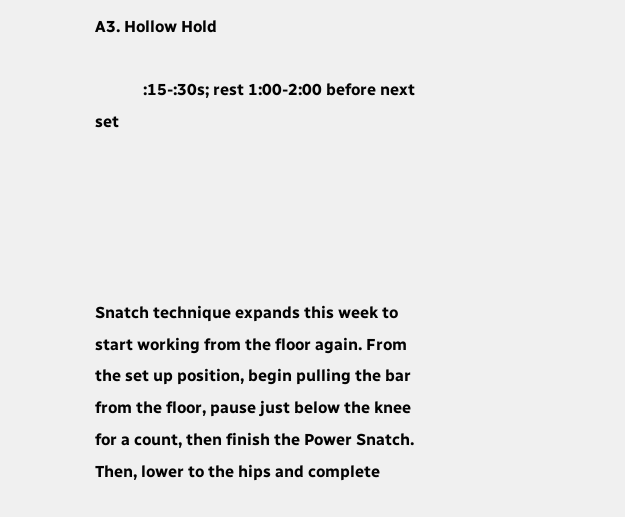A3. Hollow Hold

            :15-:30s; rest 1:00-2:00 before next set





Snatch technique expands this week to start working from the floor again. From the set up position, begin pulling the bar from the floor, pause just below the knee for a count, then finish the Power Snatch. Then, lower to the hips and complete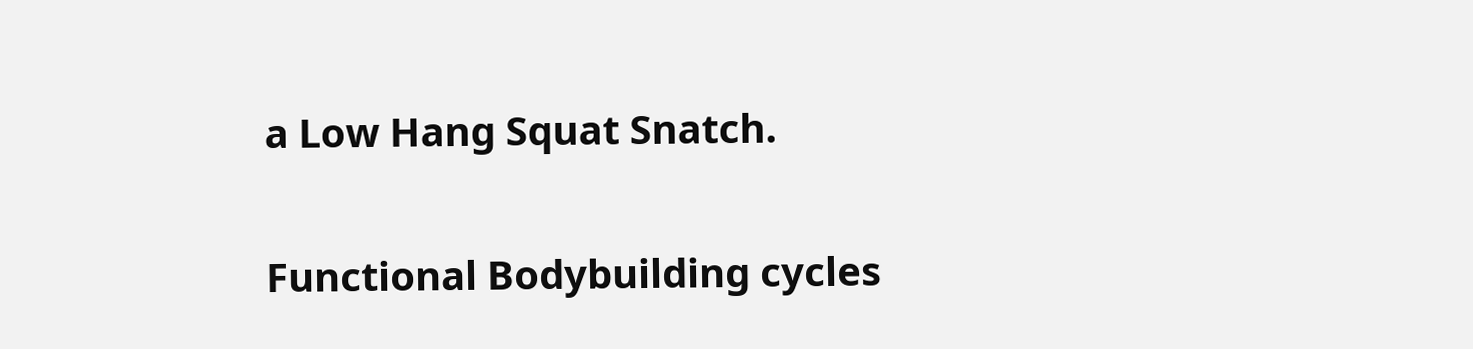a Low Hang Squat Snatch.


Functional Bodybuilding cycles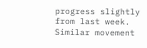progress slightly from last week. Similar movement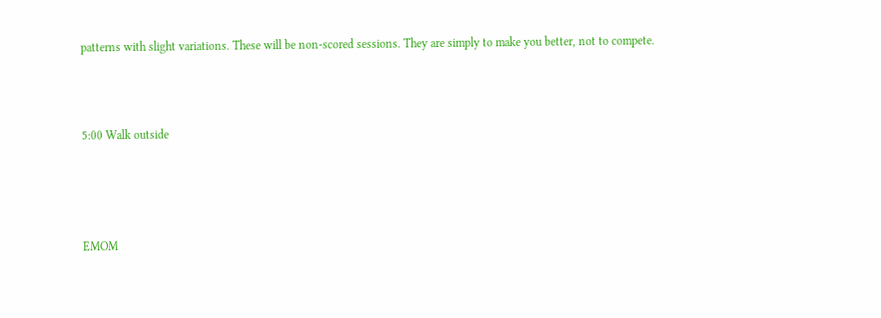patterns with slight variations. These will be non-scored sessions. They are simply to make you better, not to compete.



5:00 Walk outside




EMOM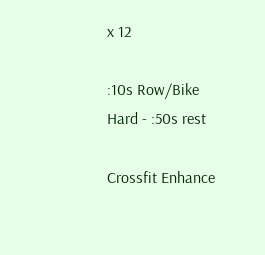x 12

:10s Row/Bike Hard - :50s rest

Crossfit Enhance